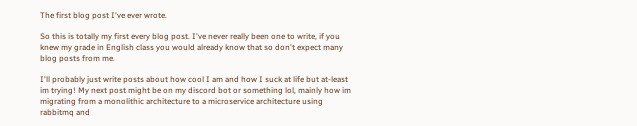The first blog post I've ever wrote.

So this is totally my first every blog post. I've never really been one to write, if you knew my grade in English class you would already know that so don't expect many blog posts from me.

I'll probably just write posts about how cool I am and how I suck at life but at-least im trying! My next post might be on my discord bot or something lol, mainly how im migrating from a monolithic architecture to a microservice architecture using rabbitmq and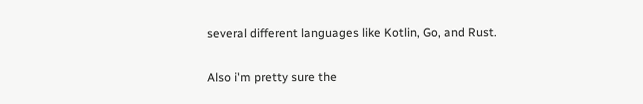several different languages like Kotlin, Go, and Rust.

Also i'm pretty sure the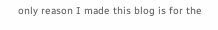only reason I made this blog is for the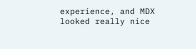experience, and MDX looked really nice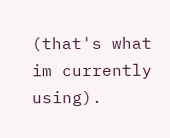(that's what im currently using).